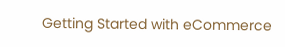Getting Started with eCommerce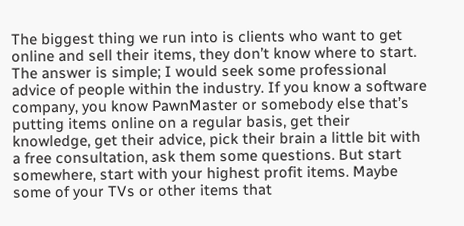The biggest thing we run into is clients who want to get online and sell their items, they don’t know where to start. The answer is simple; I would seek some professional advice of people within the industry. If you know a software company, you know PawnMaster or somebody else that’s putting items online on a regular basis, get their knowledge, get their advice, pick their brain a little bit with a free consultation, ask them some questions. But start somewhere, start with your highest profit items. Maybe some of your TVs or other items that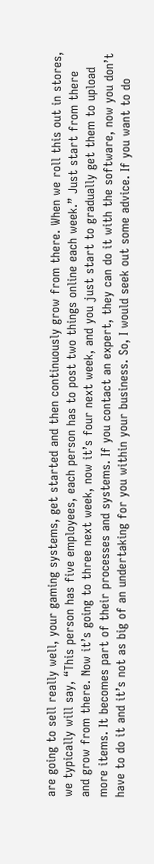are going to sell really well, your gaming systems, get started and then continuously grow from there. When we roll this out in stores, we typically will say, “This person has five employees, each person has to post two things online each week.” Just start from there and grow from there. Now it’s going to three next week, now it’s four next week, and you just start to gradually get them to upload more items. It becomes part of their processes and systems. If you contact an expert, they can do it with the software, now you don’t have to do it and it’s not as big of an undertaking for you within your business. So, I would seek out some advice. If you want to do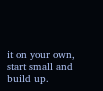it on your own, start small and build up.